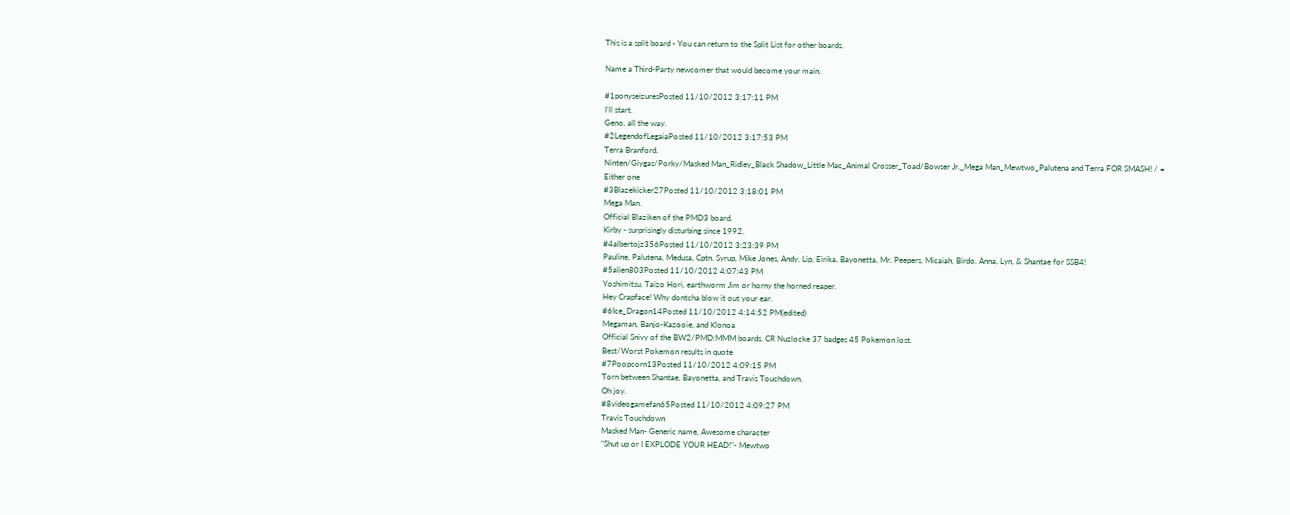This is a split board - You can return to the Split List for other boards.

Name a Third-Party newcomer that would become your main.

#1ponyseizuresPosted 11/10/2012 3:17:11 PM
I'll start.
Geno, all the way.
#2LegendofLegaiaPosted 11/10/2012 3:17:53 PM
Terra Branford.
Ninten/Giygas/Porky/Masked Man_Ridley_Black Shadow_Little Mac_Animal Crosser_Toad/Bowser Jr._Mega Man_Mewtwo_Palutena and Terra FOR SMASH! / = Either one
#3Blazekicker27Posted 11/10/2012 3:18:01 PM
Mega Man.
Official Blaziken of the PMD3 board.
Kirby - surprisingly disturbing since 1992.
#4albertojz356Posted 11/10/2012 3:23:39 PM
Pauline, Palutena, Medusa, Cptn. Syrup, Mike Jones, Andy, Lip, Eirika, Bayonetta, Mr. Peepers, Micaiah, Birdo, Anna, Lyn, & Shantae for SSB4!
#5alien803Posted 11/10/2012 4:07:43 PM
Yoshimitsu, Taizo Hori, earthworm Jim or horny the horned reaper.
Hey Crapface! Why dontcha blow it out your ear.
#6Ice_Dragon14Posted 11/10/2012 4:14:52 PM(edited)
Megaman, Banjo-Kazooie, and Klonoa
Official Snivy of the BW2/PMD:MMM boards. CR Nuzlocke 37 badges 45 Pokemon lost.
Best/Worst Pokemon results in quote
#7Poopcorn13Posted 11/10/2012 4:09:15 PM
Torn between Shantae, Bayonetta, and Travis Touchdown.
Oh joy.
#8videogamefan65Posted 11/10/2012 4:09:27 PM
Travis Touchdown
Masked Man- Generic name, Awesome character
"Shut up or I EXPLODE YOUR HEAD!"- Mewtwo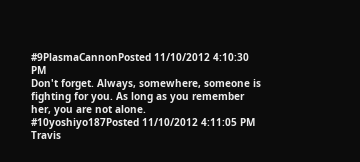#9PlasmaCannonPosted 11/10/2012 4:10:30 PM
Don't forget. Always, somewhere, someone is fighting for you. As long as you remember her, you are not alone.
#10yoshiyo187Posted 11/10/2012 4:11:05 PM
Travis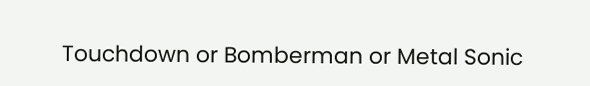Touchdown or Bomberman or Metal Sonic